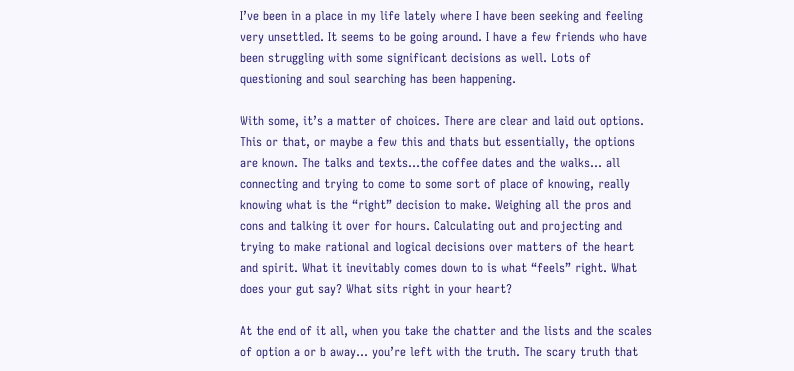I’ve been in a place in my life lately where I have been seeking and feeling very unsettled. It seems to be going around. I have a few friends who have been struggling with some significant decisions as well. Lots of questioning and soul searching has been happening.

With some, it’s a matter of choices. There are clear and laid out options. This or that, or maybe a few this and thats but essentially, the options are known. The talks and texts…the coffee dates and the walks… all connecting and trying to come to some sort of place of knowing, really knowing what is the “right” decision to make. Weighing all the pros and cons and talking it over for hours. Calculating out and projecting and trying to make rational and logical decisions over matters of the heart and spirit. What it inevitably comes down to is what “feels” right. What does your gut say? What sits right in your heart?

At the end of it all, when you take the chatter and the lists and the scales of option a or b away… you’re left with the truth. The scary truth that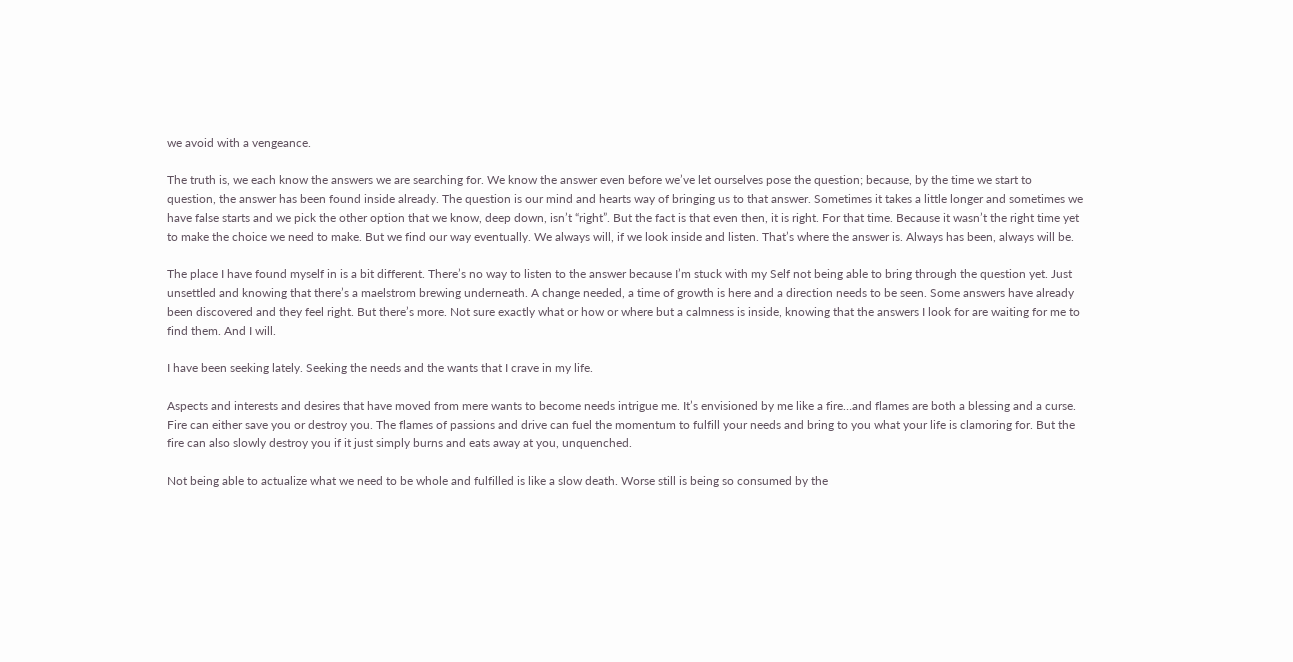we avoid with a vengeance.

The truth is, we each know the answers we are searching for. We know the answer even before we’ve let ourselves pose the question; because, by the time we start to question, the answer has been found inside already. The question is our mind and hearts way of bringing us to that answer. Sometimes it takes a little longer and sometimes we have false starts and we pick the other option that we know, deep down, isn’t “right”. But the fact is that even then, it is right. For that time. Because it wasn’t the right time yet to make the choice we need to make. But we find our way eventually. We always will, if we look inside and listen. That’s where the answer is. Always has been, always will be.

The place I have found myself in is a bit different. There’s no way to listen to the answer because I’m stuck with my Self not being able to bring through the question yet. Just unsettled and knowing that there’s a maelstrom brewing underneath. A change needed, a time of growth is here and a direction needs to be seen. Some answers have already been discovered and they feel right. But there’s more. Not sure exactly what or how or where but a calmness is inside, knowing that the answers I look for are waiting for me to find them. And I will.

I have been seeking lately. Seeking the needs and the wants that I crave in my life.

Aspects and interests and desires that have moved from mere wants to become needs intrigue me. It’s envisioned by me like a fire…and flames are both a blessing and a curse. Fire can either save you or destroy you. The flames of passions and drive can fuel the momentum to fulfill your needs and bring to you what your life is clamoring for. But the fire can also slowly destroy you if it just simply burns and eats away at you, unquenched.

Not being able to actualize what we need to be whole and fulfilled is like a slow death. Worse still is being so consumed by the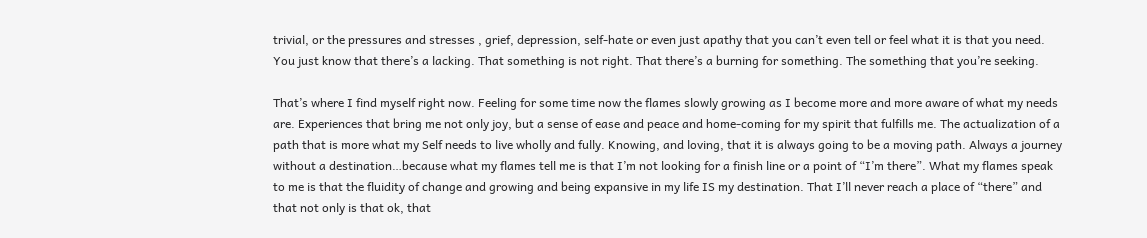trivial, or the pressures and stresses , grief, depression, self-hate or even just apathy that you can’t even tell or feel what it is that you need. You just know that there’s a lacking. That something is not right. That there’s a burning for something. The something that you’re seeking.

That’s where I find myself right now. Feeling for some time now the flames slowly growing as I become more and more aware of what my needs are. Experiences that bring me not only joy, but a sense of ease and peace and home-coming for my spirit that fulfills me. The actualization of a path that is more what my Self needs to live wholly and fully. Knowing, and loving, that it is always going to be a moving path. Always a journey without a destination…because what my flames tell me is that I’m not looking for a finish line or a point of “I’m there”. What my flames speak to me is that the fluidity of change and growing and being expansive in my life IS my destination. That I’ll never reach a place of “there” and that not only is that ok, that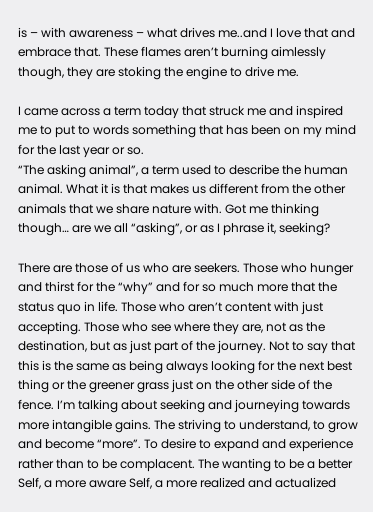is – with awareness – what drives me..and I love that and embrace that. These flames aren’t burning aimlessly though, they are stoking the engine to drive me.

I came across a term today that struck me and inspired me to put to words something that has been on my mind for the last year or so.
“The asking animal”, a term used to describe the human animal. What it is that makes us different from the other animals that we share nature with. Got me thinking though… are we all “asking”, or as I phrase it, seeking?

There are those of us who are seekers. Those who hunger and thirst for the “why” and for so much more that the status quo in life. Those who aren’t content with just accepting. Those who see where they are, not as the destination, but as just part of the journey. Not to say that this is the same as being always looking for the next best thing or the greener grass just on the other side of the fence. I’m talking about seeking and journeying towards more intangible gains. The striving to understand, to grow and become “more”. To desire to expand and experience rather than to be complacent. The wanting to be a better Self, a more aware Self, a more realized and actualized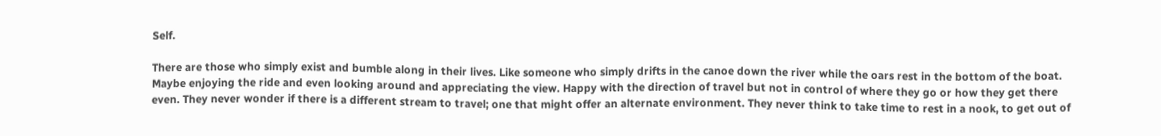Self.

There are those who simply exist and bumble along in their lives. Like someone who simply drifts in the canoe down the river while the oars rest in the bottom of the boat. Maybe enjoying the ride and even looking around and appreciating the view. Happy with the direction of travel but not in control of where they go or how they get there even. They never wonder if there is a different stream to travel; one that might offer an alternate environment. They never think to take time to rest in a nook, to get out of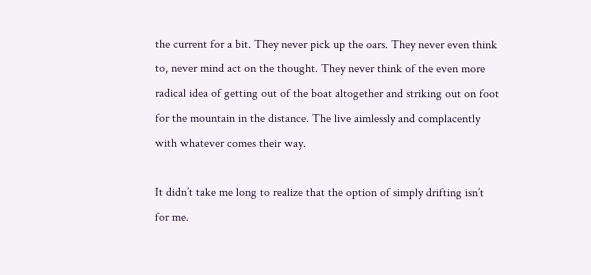the current for a bit. They never pick up the oars. They never even think to, never mind act on the thought. They never think of the even more radical idea of getting out of the boat altogether and striking out on foot for the mountain in the distance. The live aimlessly and complacently with whatever comes their way.

It didn’t take me long to realize that the option of simply drifting isn’t for me.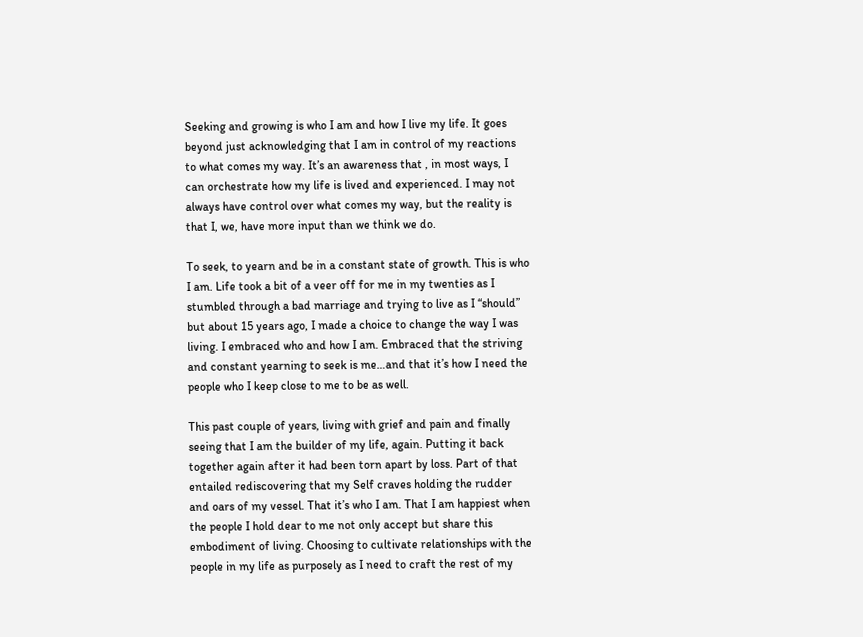Seeking and growing is who I am and how I live my life. It goes beyond just acknowledging that I am in control of my reactions to what comes my way. It’s an awareness that , in most ways, I can orchestrate how my life is lived and experienced. I may not always have control over what comes my way, but the reality is that I, we, have more input than we think we do.

To seek, to yearn and be in a constant state of growth. This is who I am. Life took a bit of a veer off for me in my twenties as I stumbled through a bad marriage and trying to live as I “should” but about 15 years ago, I made a choice to change the way I was living. I embraced who and how I am. Embraced that the striving and constant yearning to seek is me…and that it’s how I need the people who I keep close to me to be as well.

This past couple of years, living with grief and pain and finally seeing that I am the builder of my life, again. Putting it back together again after it had been torn apart by loss. Part of that entailed rediscovering that my Self craves holding the rudder and oars of my vessel. That it’s who I am. That I am happiest when the people I hold dear to me not only accept but share this embodiment of living. Choosing to cultivate relationships with the people in my life as purposely as I need to craft the rest of my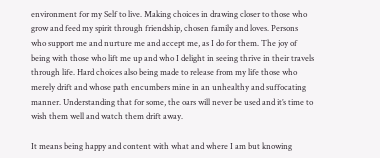environment for my Self to live. Making choices in drawing closer to those who grow and feed my spirit through friendship, chosen family and loves. Persons who support me and nurture me and accept me, as I do for them. The joy of being with those who lift me up and who I delight in seeing thrive in their travels through life. Hard choices also being made to release from my life those who merely drift and whose path encumbers mine in an unhealthy and suffocating manner. Understanding that for some, the oars will never be used and it’s time to wish them well and watch them drift away.

It means being happy and content with what and where I am but knowing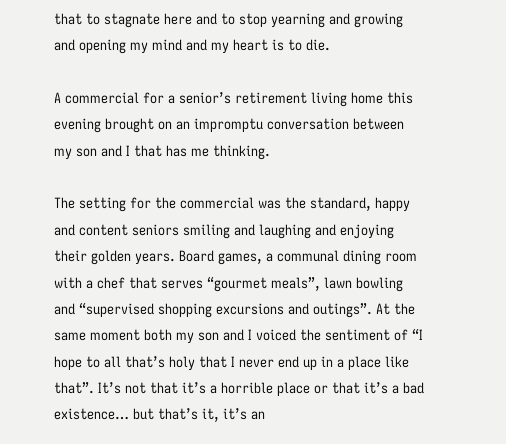that to stagnate here and to stop yearning and growing and opening my mind and my heart is to die.

A commercial for a senior’s retirement living home this evening brought on an impromptu conversation between my son and I that has me thinking.

The setting for the commercial was the standard, happy and content seniors smiling and laughing and enjoying their golden years. Board games, a communal dining room with a chef that serves “gourmet meals”, lawn bowling and “supervised shopping excursions and outings”. At the same moment both my son and I voiced the sentiment of “I hope to all that’s holy that I never end up in a place like that”. It’s not that it’s a horrible place or that it’s a bad existence… but that’s it, it’s an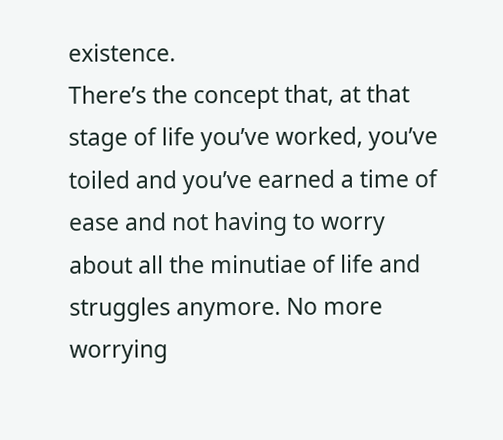existence.
There’s the concept that, at that stage of life you’ve worked, you’ve toiled and you’ve earned a time of ease and not having to worry about all the minutiae of life and struggles anymore. No more worrying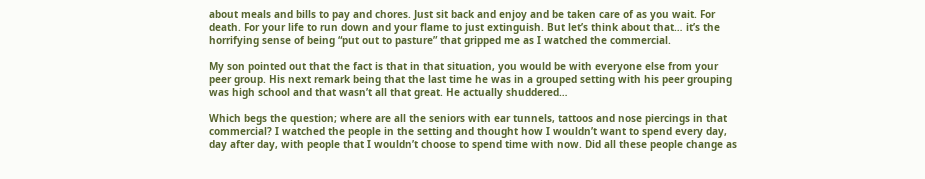about meals and bills to pay and chores. Just sit back and enjoy and be taken care of as you wait. For death. For your life to run down and your flame to just extinguish. But let’s think about that… it’s the horrifying sense of being “put out to pasture” that gripped me as I watched the commercial.

My son pointed out that the fact is that in that situation, you would be with everyone else from your peer group. His next remark being that the last time he was in a grouped setting with his peer grouping was high school and that wasn’t all that great. He actually shuddered…

Which begs the question; where are all the seniors with ear tunnels, tattoos and nose piercings in that commercial? I watched the people in the setting and thought how I wouldn’t want to spend every day, day after day, with people that I wouldn’t choose to spend time with now. Did all these people change as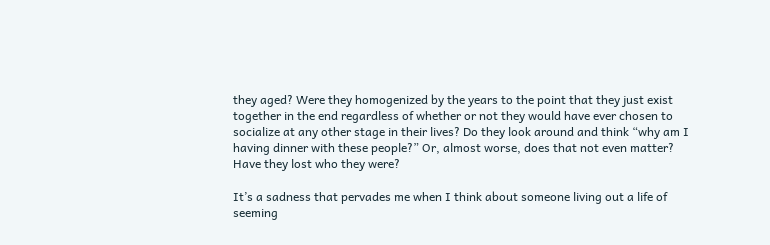they aged? Were they homogenized by the years to the point that they just exist together in the end regardless of whether or not they would have ever chosen to socialize at any other stage in their lives? Do they look around and think “why am I having dinner with these people?” Or, almost worse, does that not even matter? Have they lost who they were?

It’s a sadness that pervades me when I think about someone living out a life of seeming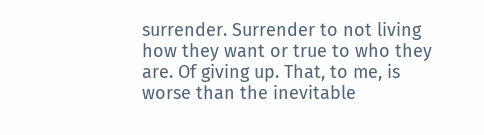surrender. Surrender to not living how they want or true to who they are. Of giving up. That, to me, is worse than the inevitable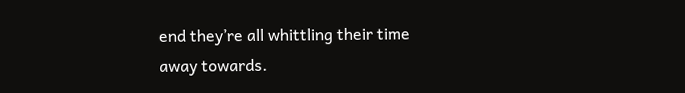end they’re all whittling their time away towards.